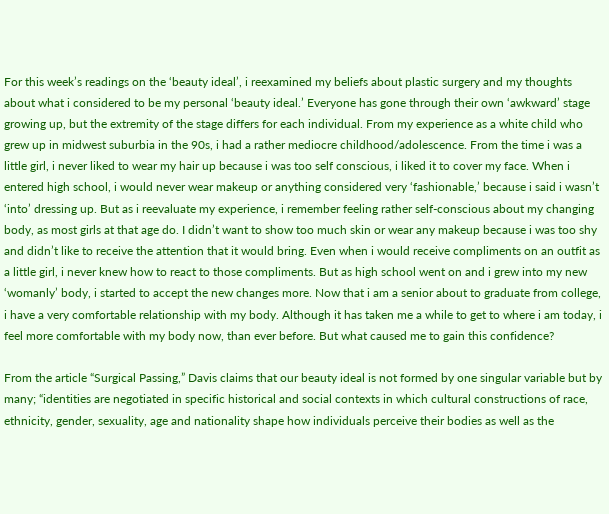For this week’s readings on the ‘beauty ideal’, i reexamined my beliefs about plastic surgery and my thoughts about what i considered to be my personal ‘beauty ideal.’ Everyone has gone through their own ‘awkward’ stage growing up, but the extremity of the stage differs for each individual. From my experience as a white child who grew up in midwest suburbia in the 90s, i had a rather mediocre childhood/adolescence. From the time i was a little girl, i never liked to wear my hair up because i was too self conscious, i liked it to cover my face. When i entered high school, i would never wear makeup or anything considered very ‘fashionable,’ because i said i wasn’t ‘into’ dressing up. But as i reevaluate my experience, i remember feeling rather self-conscious about my changing body, as most girls at that age do. I didn’t want to show too much skin or wear any makeup because i was too shy and didn’t like to receive the attention that it would bring. Even when i would receive compliments on an outfit as a little girl, i never knew how to react to those compliments. But as high school went on and i grew into my new ‘womanly’ body, i started to accept the new changes more. Now that i am a senior about to graduate from college, i have a very comfortable relationship with my body. Although it has taken me a while to get to where i am today, i feel more comfortable with my body now, than ever before. But what caused me to gain this confidence?

From the article “Surgical Passing,” Davis claims that our beauty ideal is not formed by one singular variable but by many; “identities are negotiated in specific historical and social contexts in which cultural constructions of race, ethnicity, gender, sexuality, age and nationality shape how individuals perceive their bodies as well as the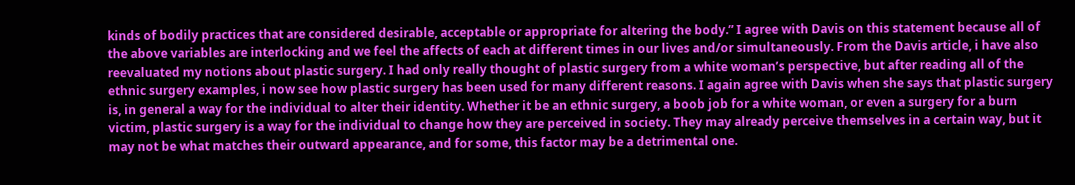kinds of bodily practices that are considered desirable, acceptable or appropriate for altering the body.” I agree with Davis on this statement because all of the above variables are interlocking and we feel the affects of each at different times in our lives and/or simultaneously. From the Davis article, i have also reevaluated my notions about plastic surgery. I had only really thought of plastic surgery from a white woman’s perspective, but after reading all of the ethnic surgery examples, i now see how plastic surgery has been used for many different reasons. I again agree with Davis when she says that plastic surgery is, in general a way for the individual to alter their identity. Whether it be an ethnic surgery, a boob job for a white woman, or even a surgery for a burn victim, plastic surgery is a way for the individual to change how they are perceived in society. They may already perceive themselves in a certain way, but it may not be what matches their outward appearance, and for some, this factor may be a detrimental one.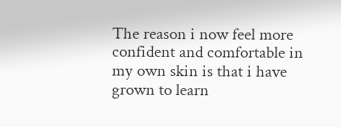The reason i now feel more confident and comfortable in my own skin is that i have grown to learn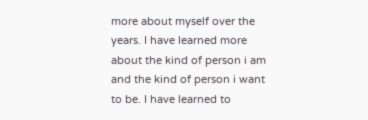more about myself over the years. I have learned more about the kind of person i am and the kind of person i want to be. I have learned to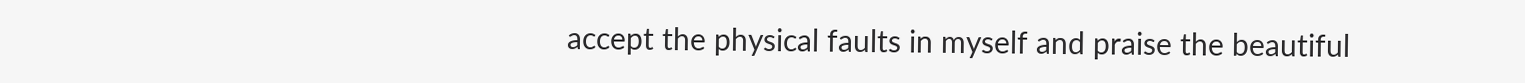accept the physical faults in myself and praise the beautiful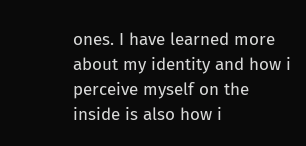ones. I have learned more about my identity and how i perceive myself on the inside is also how i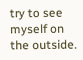try to see myself on the outside.